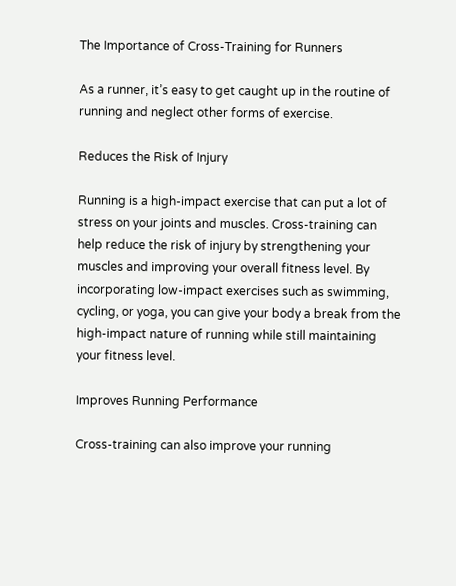The Importance of Cross-Training for Runners

As a runner, it’s easy to get caught up in the routine of running and neglect other forms of exercise.

Reduces the Risk of Injury

Running is a high-impact exercise that can put a lot of stress on your joints and muscles. Cross-training can help reduce the risk of injury by strengthening your muscles and improving your overall fitness level. By incorporating low-impact exercises such as swimming, cycling, or yoga, you can give your body a break from the high-impact nature of running while still maintaining your fitness level.

Improves Running Performance

Cross-training can also improve your running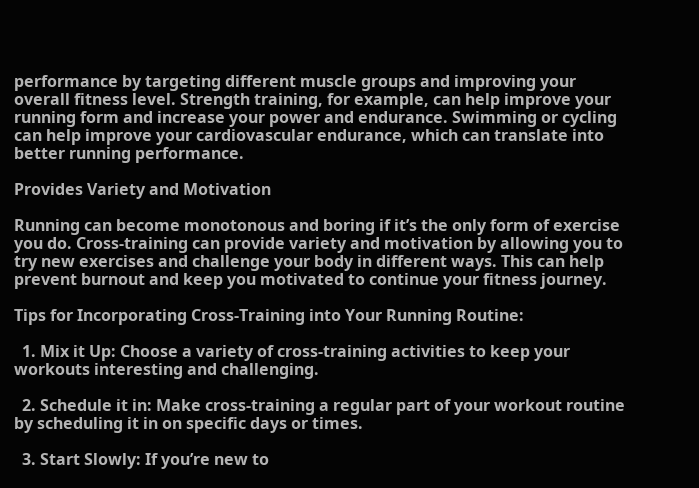performance by targeting different muscle groups and improving your overall fitness level. Strength training, for example, can help improve your running form and increase your power and endurance. Swimming or cycling can help improve your cardiovascular endurance, which can translate into better running performance.

Provides Variety and Motivation

Running can become monotonous and boring if it’s the only form of exercise you do. Cross-training can provide variety and motivation by allowing you to try new exercises and challenge your body in different ways. This can help prevent burnout and keep you motivated to continue your fitness journey.

Tips for Incorporating Cross-Training into Your Running Routine:

  1. Mix it Up: Choose a variety of cross-training activities to keep your workouts interesting and challenging.

  2. Schedule it in: Make cross-training a regular part of your workout routine by scheduling it in on specific days or times.

  3. Start Slowly: If you’re new to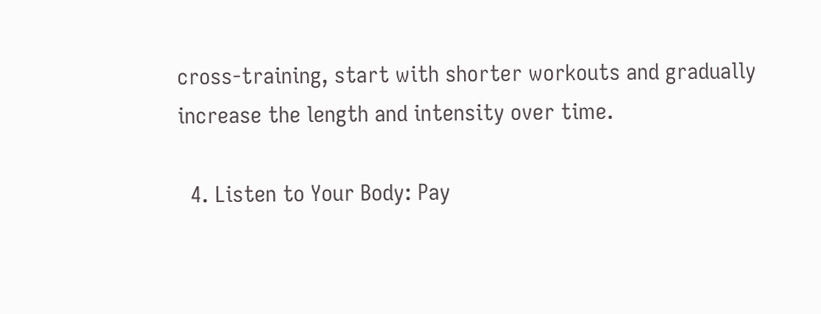cross-training, start with shorter workouts and gradually increase the length and intensity over time.

  4. Listen to Your Body: Pay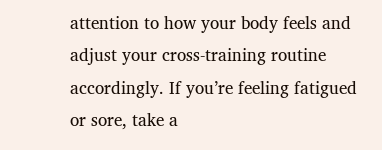attention to how your body feels and adjust your cross-training routine accordingly. If you’re feeling fatigued or sore, take a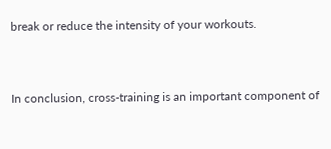break or reduce the intensity of your workouts.


In conclusion, cross-training is an important component of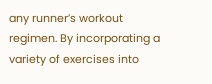any runner’s workout regimen. By incorporating a variety of exercises into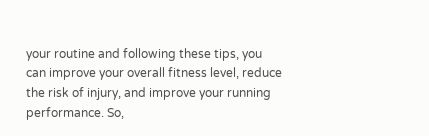your routine and following these tips, you can improve your overall fitness level, reduce the risk of injury, and improve your running performance. So,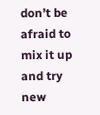don’t be afraid to mix it up and try new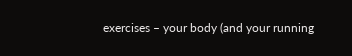exercises – your body (and your running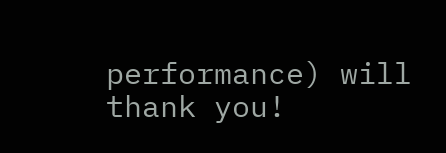performance) will thank you!